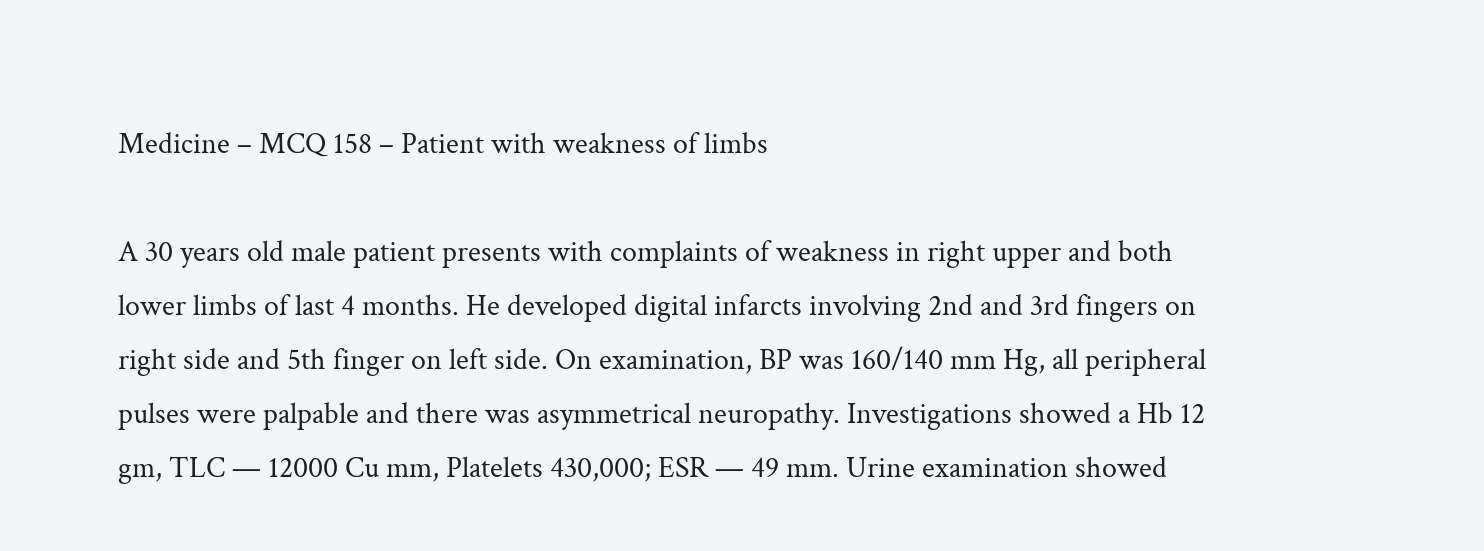Medicine – MCQ 158 – Patient with weakness of limbs

A 30 years old male patient presents with complaints of weakness in right upper and both lower limbs of last 4 months. He developed digital infarcts involving 2nd and 3rd fingers on right side and 5th finger on left side. On examination, BP was 160/140 mm Hg, all peripheral pulses were palpable and there was asymmetrical neuropathy. Investigations showed a Hb 12 gm, TLC — 12000 Cu mm, Platelets 430,000; ESR — 49 mm. Urine examination showed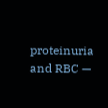proteinuria and RBC —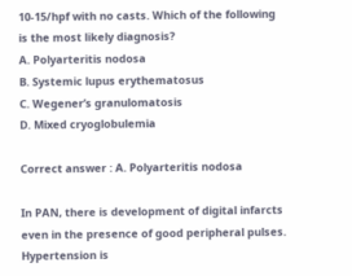10-15/hpf with no casts. Which of the following is the most likely diagnosis?
A. Polyarteritis nodosa
B. Systemic lupus erythematosus
C. Wegener’s granulomatosis
D. Mixed cryoglobulemia

Correct answer : A. Polyarteritis nodosa

In PAN, there is development of digital infarcts even in the presence of good peripheral pulses. Hypertension is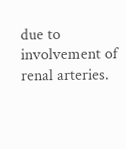due to involvement of renal arteries.